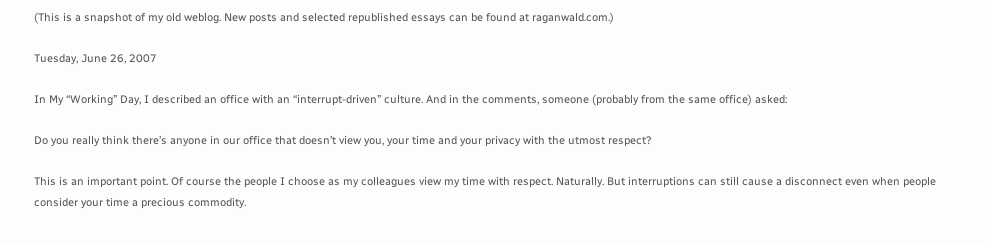(This is a snapshot of my old weblog. New posts and selected republished essays can be found at raganwald.com.)

Tuesday, June 26, 2007

In My “Working” Day, I described an office with an “interrupt-driven” culture. And in the comments, someone (probably from the same office) asked:

Do you really think there’s anyone in our office that doesn’t view you, your time and your privacy with the utmost respect?

This is an important point. Of course the people I choose as my colleagues view my time with respect. Naturally. But interruptions can still cause a disconnect even when people consider your time a precious commodity.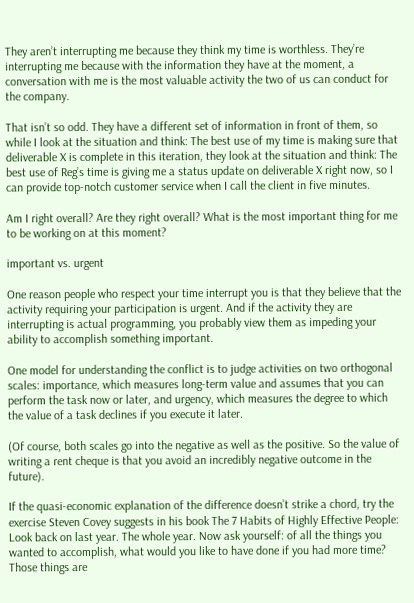They aren’t interrupting me because they think my time is worthless. They’re interrupting me because with the information they have at the moment, a conversation with me is the most valuable activity the two of us can conduct for the company.

That isn’t so odd. They have a different set of information in front of them, so while I look at the situation and think: The best use of my time is making sure that deliverable X is complete in this iteration, they look at the situation and think: The best use of Reg’s time is giving me a status update on deliverable X right now, so I can provide top-notch customer service when I call the client in five minutes.

Am I right overall? Are they right overall? What is the most important thing for me to be working on at this moment?

important vs. urgent

One reason people who respect your time interrupt you is that they believe that the activity requiring your participation is urgent. And if the activity they are interrupting is actual programming, you probably view them as impeding your ability to accomplish something important.

One model for understanding the conflict is to judge activities on two orthogonal scales: importance, which measures long-term value and assumes that you can perform the task now or later, and urgency, which measures the degree to which the value of a task declines if you execute it later.

(Of course, both scales go into the negative as well as the positive. So the value of writing a rent cheque is that you avoid an incredibly negative outcome in the future).

If the quasi-economic explanation of the difference doesn’t strike a chord, try the exercise Steven Covey suggests in his book The 7 Habits of Highly Effective People: Look back on last year. The whole year. Now ask yourself: of all the things you wanted to accomplish, what would you like to have done if you had more time? Those things are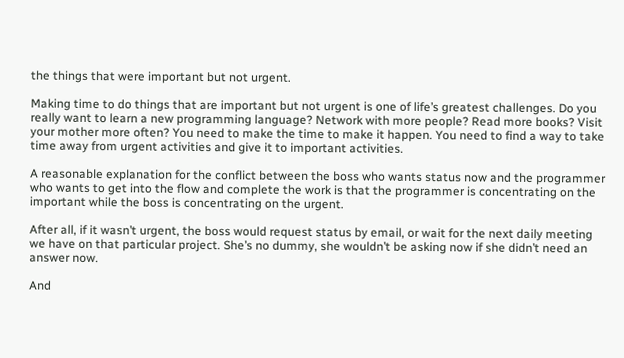the things that were important but not urgent.

Making time to do things that are important but not urgent is one of life’s greatest challenges. Do you really want to learn a new programming language? Network with more people? Read more books? Visit your mother more often? You need to make the time to make it happen. You need to find a way to take time away from urgent activities and give it to important activities.

A reasonable explanation for the conflict between the boss who wants status now and the programmer who wants to get into the flow and complete the work is that the programmer is concentrating on the important while the boss is concentrating on the urgent.

After all, if it wasn’t urgent, the boss would request status by email, or wait for the next daily meeting we have on that particular project. She’s no dummy, she wouldn’t be asking now if she didn’t need an answer now.

And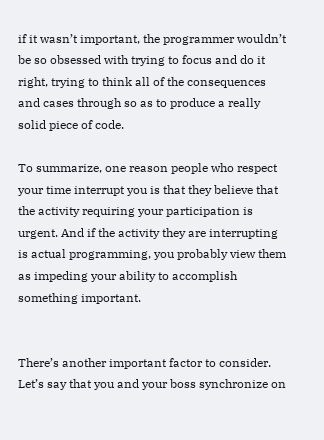if it wasn’t important, the programmer wouldn’t be so obsessed with trying to focus and do it right, trying to think all of the consequences and cases through so as to produce a really solid piece of code.

To summarize, one reason people who respect your time interrupt you is that they believe that the activity requiring your participation is urgent. And if the activity they are interrupting is actual programming, you probably view them as impeding your ability to accomplish something important.


There’s another important factor to consider. Let’s say that you and your boss synchronize on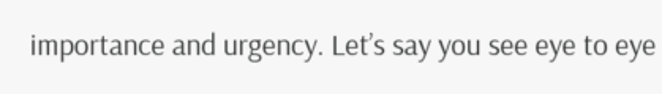importance and urgency. Let’s say you see eye to eye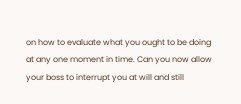on how to evaluate what you ought to be doing at any one moment in time. Can you now allow your boss to interrupt you at will and still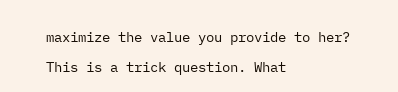maximize the value you provide to her?

This is a trick question. What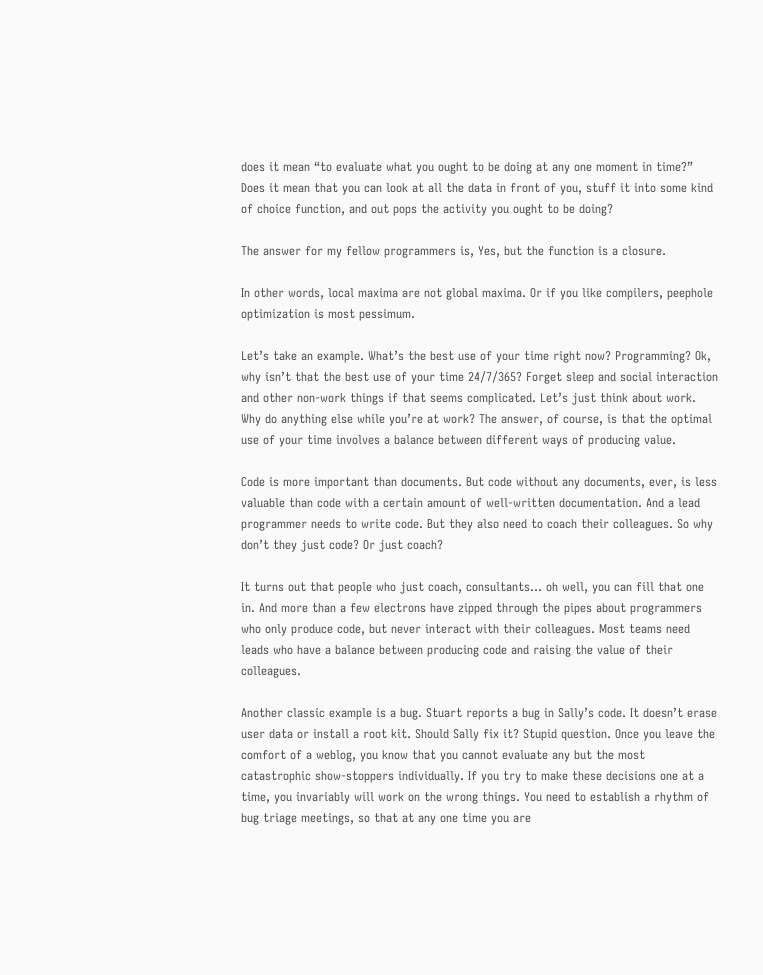does it mean “to evaluate what you ought to be doing at any one moment in time?” Does it mean that you can look at all the data in front of you, stuff it into some kind of choice function, and out pops the activity you ought to be doing?

The answer for my fellow programmers is, Yes, but the function is a closure.

In other words, local maxima are not global maxima. Or if you like compilers, peephole optimization is most pessimum.

Let’s take an example. What’s the best use of your time right now? Programming? Ok, why isn’t that the best use of your time 24/7/365? Forget sleep and social interaction and other non-work things if that seems complicated. Let’s just think about work. Why do anything else while you’re at work? The answer, of course, is that the optimal use of your time involves a balance between different ways of producing value.

Code is more important than documents. But code without any documents, ever, is less valuable than code with a certain amount of well-written documentation. And a lead programmer needs to write code. But they also need to coach their colleagues. So why don’t they just code? Or just coach?

It turns out that people who just coach, consultants… oh well, you can fill that one in. And more than a few electrons have zipped through the pipes about programmers who only produce code, but never interact with their colleagues. Most teams need leads who have a balance between producing code and raising the value of their colleagues.

Another classic example is a bug. Stuart reports a bug in Sally’s code. It doesn’t erase user data or install a root kit. Should Sally fix it? Stupid question. Once you leave the comfort of a weblog, you know that you cannot evaluate any but the most catastrophic show-stoppers individually. If you try to make these decisions one at a time, you invariably will work on the wrong things. You need to establish a rhythm of bug triage meetings, so that at any one time you are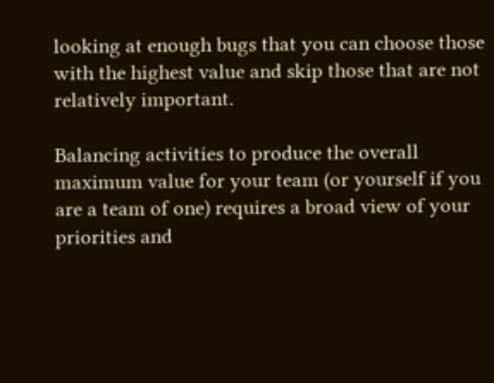looking at enough bugs that you can choose those with the highest value and skip those that are not relatively important.

Balancing activities to produce the overall maximum value for your team (or yourself if you are a team of one) requires a broad view of your priorities and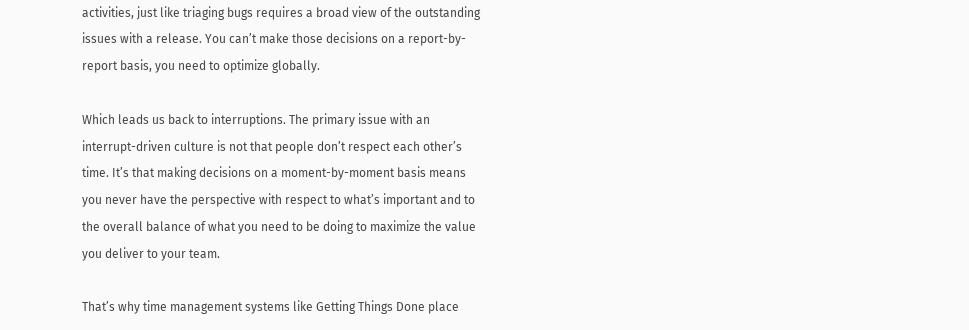activities, just like triaging bugs requires a broad view of the outstanding issues with a release. You can’t make those decisions on a report-by-report basis, you need to optimize globally.

Which leads us back to interruptions. The primary issue with an interrupt-driven culture is not that people don’t respect each other’s time. It’s that making decisions on a moment-by-moment basis means you never have the perspective with respect to what’s important and to the overall balance of what you need to be doing to maximize the value you deliver to your team.

That’s why time management systems like Getting Things Done place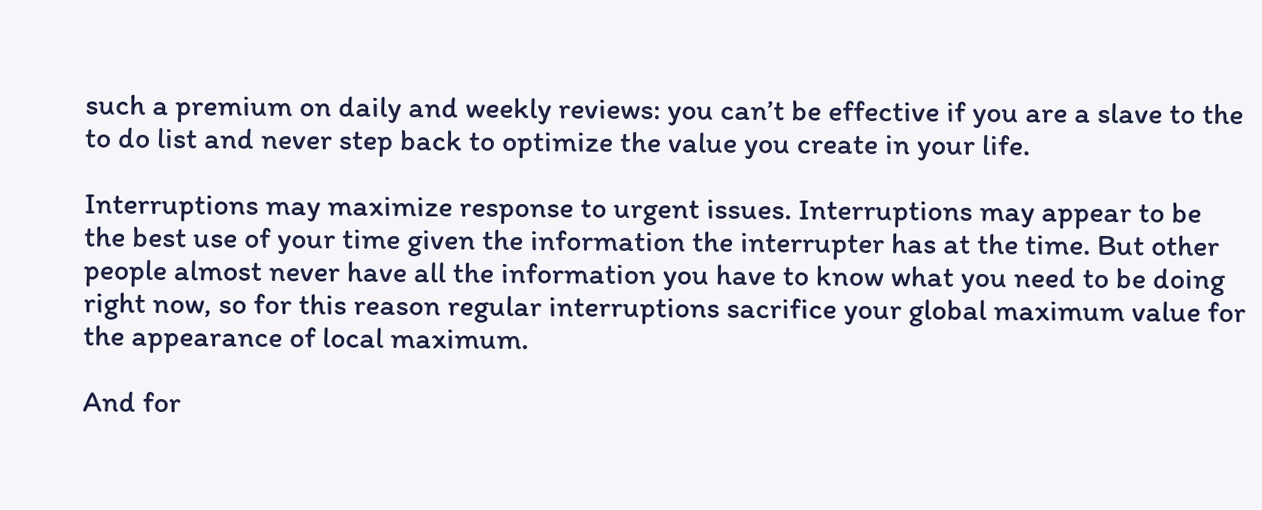such a premium on daily and weekly reviews: you can’t be effective if you are a slave to the to do list and never step back to optimize the value you create in your life.

Interruptions may maximize response to urgent issues. Interruptions may appear to be the best use of your time given the information the interrupter has at the time. But other people almost never have all the information you have to know what you need to be doing right now, so for this reason regular interruptions sacrifice your global maximum value for the appearance of local maximum.

And for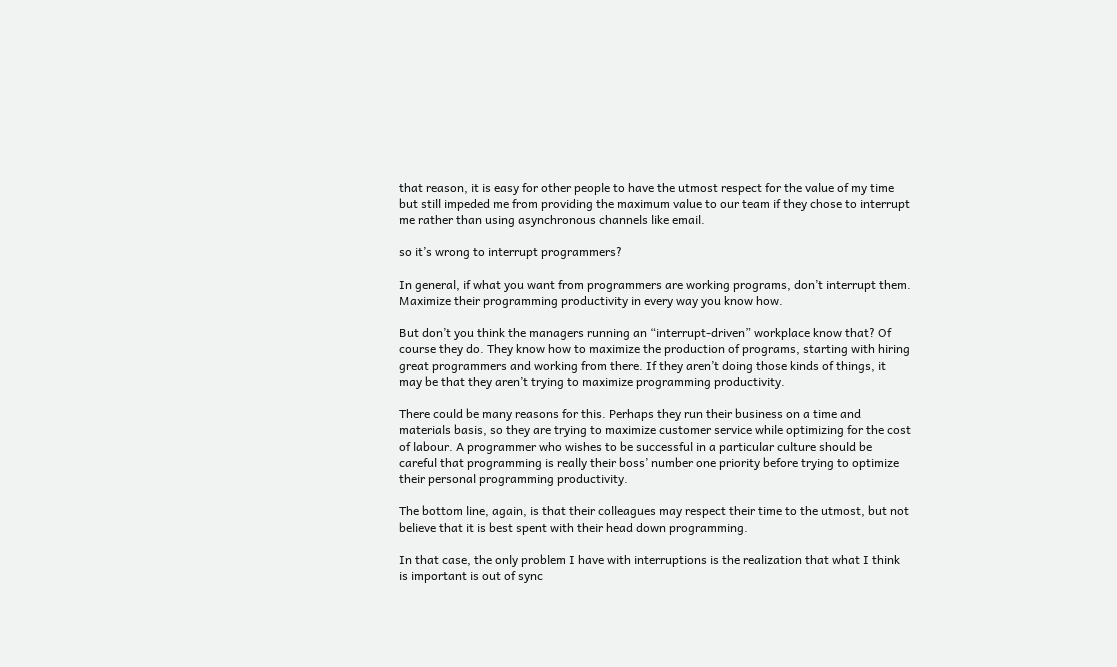that reason, it is easy for other people to have the utmost respect for the value of my time but still impeded me from providing the maximum value to our team if they chose to interrupt me rather than using asynchronous channels like email.

so it’s wrong to interrupt programmers?

In general, if what you want from programmers are working programs, don’t interrupt them. Maximize their programming productivity in every way you know how.

But don’t you think the managers running an “interrupt-driven” workplace know that? Of course they do. They know how to maximize the production of programs, starting with hiring great programmers and working from there. If they aren’t doing those kinds of things, it may be that they aren’t trying to maximize programming productivity.

There could be many reasons for this. Perhaps they run their business on a time and materials basis, so they are trying to maximize customer service while optimizing for the cost of labour. A programmer who wishes to be successful in a particular culture should be careful that programming is really their boss’ number one priority before trying to optimize their personal programming productivity.

The bottom line, again, is that their colleagues may respect their time to the utmost, but not believe that it is best spent with their head down programming.

In that case, the only problem I have with interruptions is the realization that what I think is important is out of sync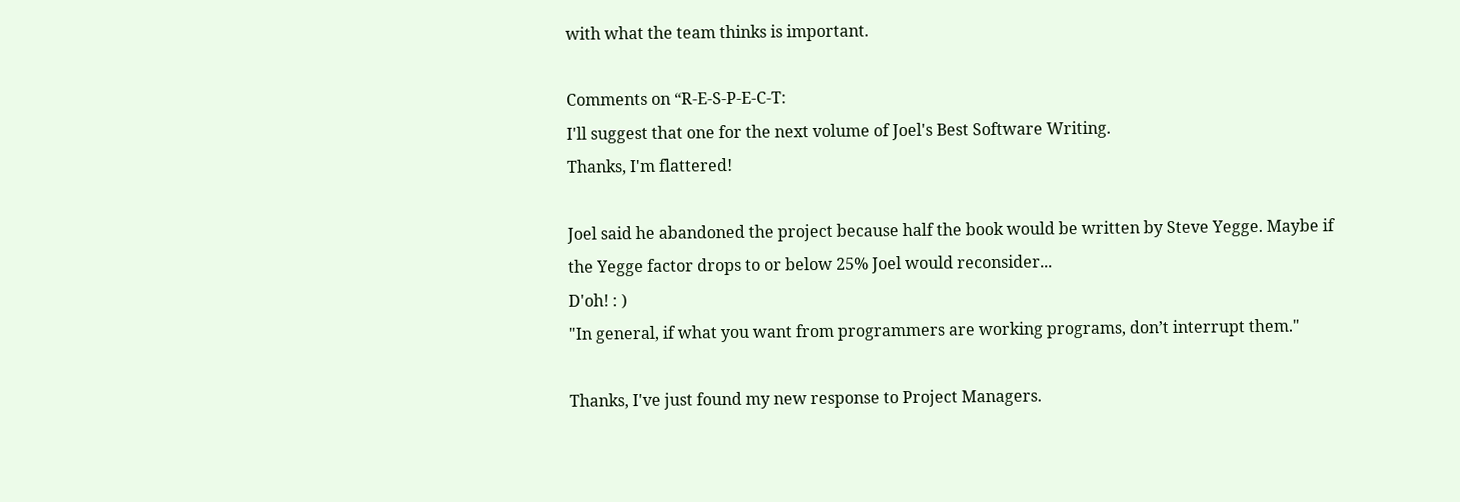with what the team thinks is important.

Comments on “R-E-S-P-E-C-T:
I'll suggest that one for the next volume of Joel's Best Software Writing.
Thanks, I'm flattered!

Joel said he abandoned the project because half the book would be written by Steve Yegge. Maybe if the Yegge factor drops to or below 25% Joel would reconsider...
D'oh! : )
"In general, if what you want from programmers are working programs, don’t interrupt them."

Thanks, I've just found my new response to Project Managers.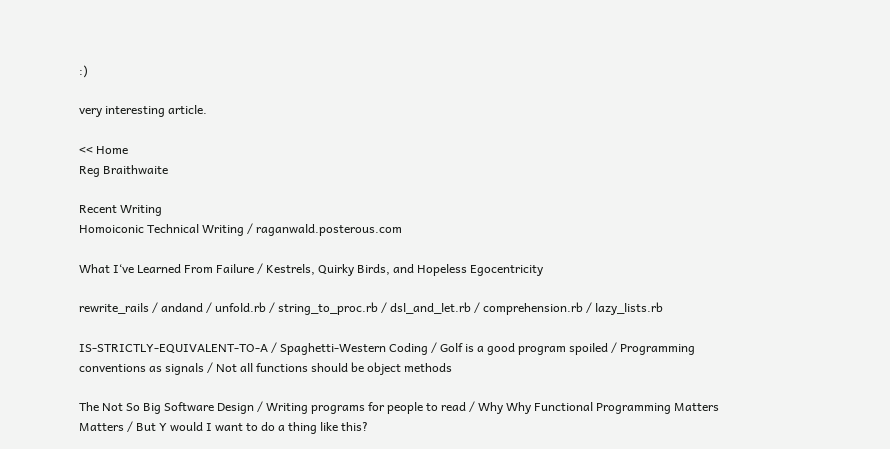:)

very interesting article.

<< Home
Reg Braithwaite

Recent Writing
Homoiconic Technical Writing / raganwald.posterous.com

What I‘ve Learned From Failure / Kestrels, Quirky Birds, and Hopeless Egocentricity

rewrite_rails / andand / unfold.rb / string_to_proc.rb / dsl_and_let.rb / comprehension.rb / lazy_lists.rb

IS-STRICTLY-EQUIVALENT-TO-A / Spaghetti-Western Coding / Golf is a good program spoiled / Programming conventions as signals / Not all functions should be object methods

The Not So Big Software Design / Writing programs for people to read / Why Why Functional Programming Matters Matters / But Y would I want to do a thing like this?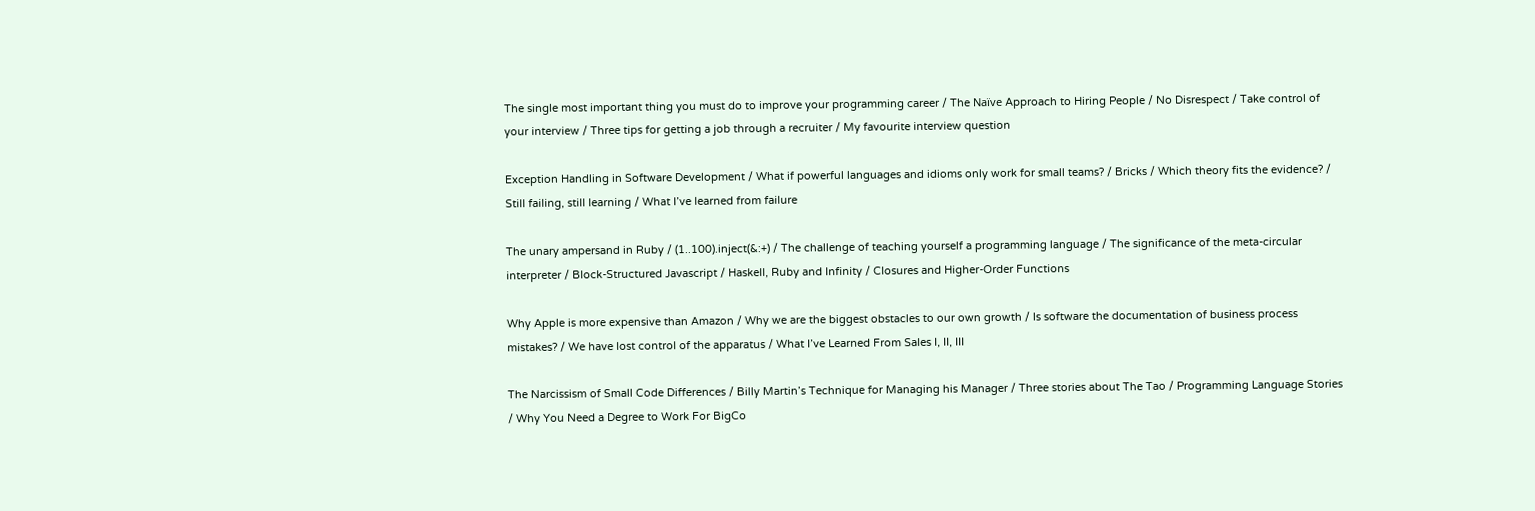The single most important thing you must do to improve your programming career / The Naïve Approach to Hiring People / No Disrespect / Take control of your interview / Three tips for getting a job through a recruiter / My favourite interview question

Exception Handling in Software Development / What if powerful languages and idioms only work for small teams? / Bricks / Which theory fits the evidence? / Still failing, still learning / What I’ve learned from failure

The unary ampersand in Ruby / (1..100).inject(&:+) / The challenge of teaching yourself a programming language / The significance of the meta-circular interpreter / Block-Structured Javascript / Haskell, Ruby and Infinity / Closures and Higher-Order Functions

Why Apple is more expensive than Amazon / Why we are the biggest obstacles to our own growth / Is software the documentation of business process mistakes? / We have lost control of the apparatus / What I’ve Learned From Sales I, II, III

The Narcissism of Small Code Differences / Billy Martin’s Technique for Managing his Manager / Three stories about The Tao / Programming Language Stories / Why You Need a Degree to Work For BigCo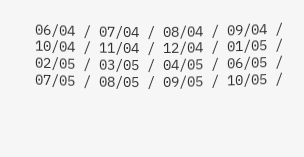06/04 / 07/04 / 08/04 / 09/04 / 10/04 / 11/04 / 12/04 / 01/05 / 02/05 / 03/05 / 04/05 / 06/05 / 07/05 / 08/05 / 09/05 / 10/05 /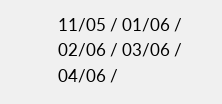11/05 / 01/06 / 02/06 / 03/06 / 04/06 /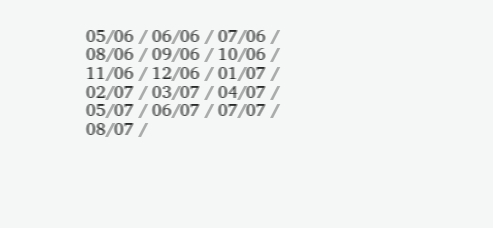05/06 / 06/06 / 07/06 / 08/06 / 09/06 / 10/06 / 11/06 / 12/06 / 01/07 / 02/07 / 03/07 / 04/07 / 05/07 / 06/07 / 07/07 / 08/07 /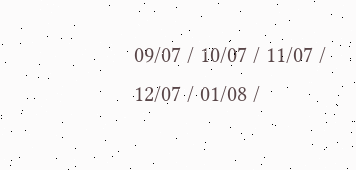09/07 / 10/07 / 11/07 / 12/07 / 01/08 /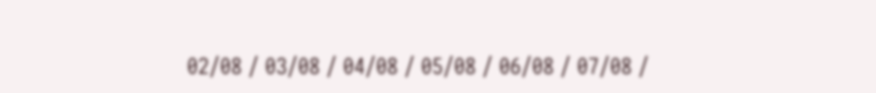02/08 / 03/08 / 04/08 / 05/08 / 06/08 / 07/08 /